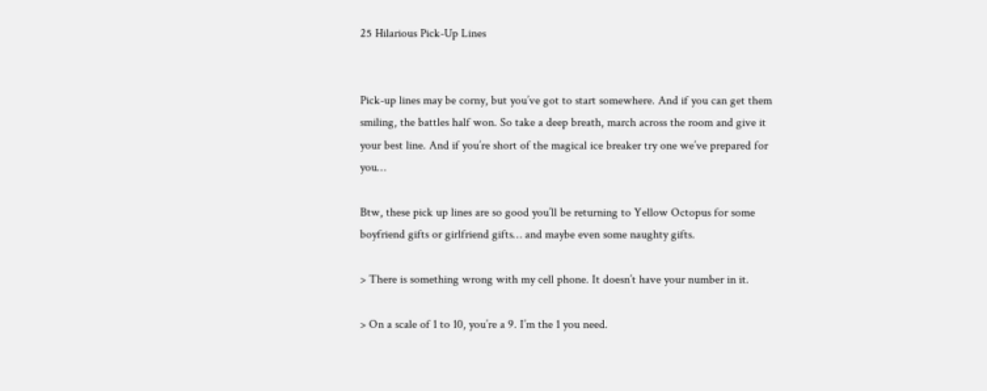25 Hilarious Pick-Up Lines


Pick-up lines may be corny, but you’ve got to start somewhere. And if you can get them smiling, the battles half won. So take a deep breath, march across the room and give it your best line. And if you’re short of the magical ice breaker try one we’ve prepared for you…

Btw, these pick up lines are so good you’ll be returning to Yellow Octopus for some boyfriend gifts or girlfriend gifts… and maybe even some naughty gifts.

> There is something wrong with my cell phone. It doesn’t have your number in it.

> On a scale of 1 to 10, you’re a 9. I’m the 1 you need.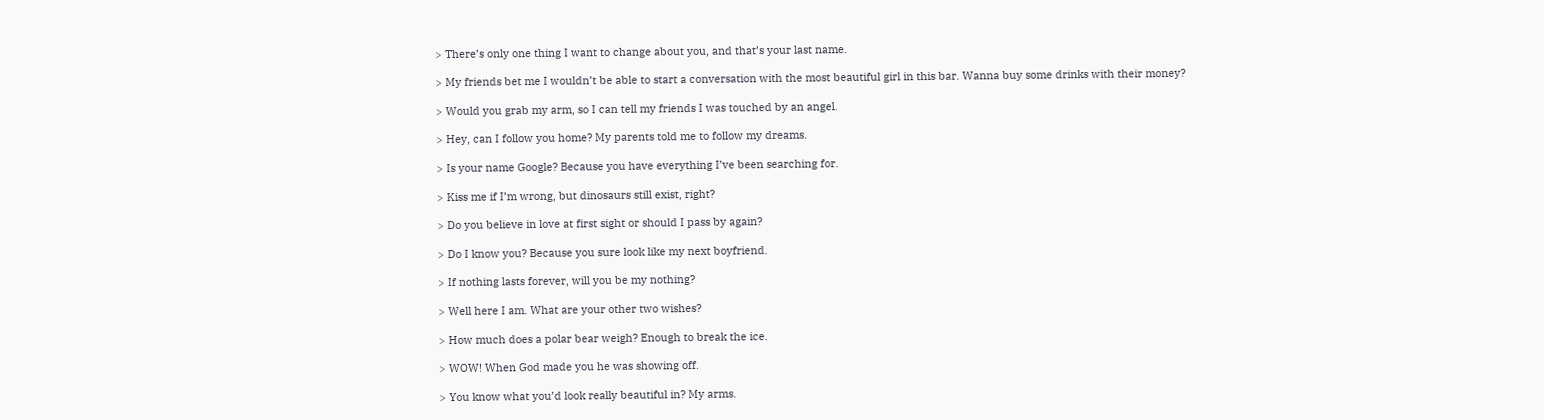> There’s only one thing I want to change about you, and that’s your last name.

> My friends bet me I wouldn’t be able to start a conversation with the most beautiful girl in this bar. Wanna buy some drinks with their money?

> Would you grab my arm, so I can tell my friends I was touched by an angel.

> Hey, can I follow you home? My parents told me to follow my dreams.

> Is your name Google? Because you have everything I’ve been searching for.

> Kiss me if I’m wrong, but dinosaurs still exist, right?

> Do you believe in love at first sight or should I pass by again?

> Do I know you? Because you sure look like my next boyfriend.

> If nothing lasts forever, will you be my nothing?

> Well here I am. What are your other two wishes?

> How much does a polar bear weigh? Enough to break the ice.

> WOW! When God made you he was showing off.

> You know what you’d look really beautiful in? My arms.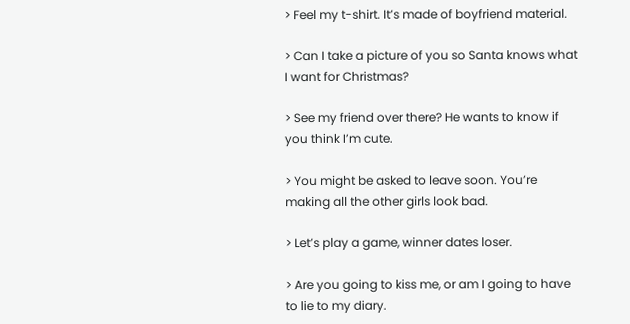> Feel my t-shirt. It’s made of boyfriend material.

> Can I take a picture of you so Santa knows what I want for Christmas?

> See my friend over there? He wants to know if you think I’m cute.

> You might be asked to leave soon. You’re making all the other girls look bad.

> Let’s play a game, winner dates loser.

> Are you going to kiss me, or am I going to have to lie to my diary.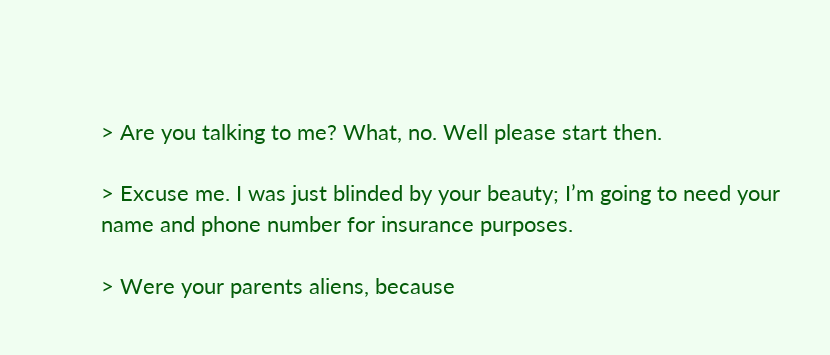> Are you talking to me? What, no. Well please start then.

> Excuse me. I was just blinded by your beauty; I’m going to need your name and phone number for insurance purposes.

> Were your parents aliens, because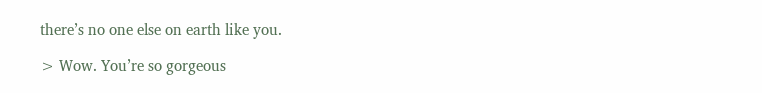there’s no one else on earth like you.

> Wow. You’re so gorgeous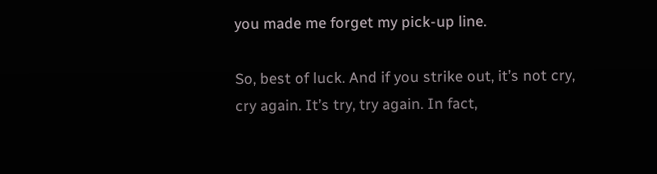you made me forget my pick-up line.

So, best of luck. And if you strike out, it’s not cry, cry again. It’s try, try again. In fact,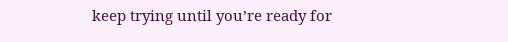keep trying until you’re ready for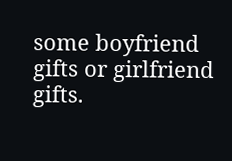some boyfriend gifts or girlfriend gifts.